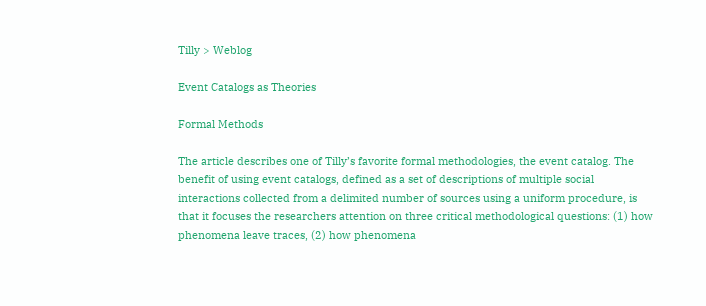Tilly > Weblog

Event Catalogs as Theories

Formal Methods

The article describes one of Tilly’s favorite formal methodologies, the event catalog. The benefit of using event catalogs, defined as a set of descriptions of multiple social interactions collected from a delimited number of sources using a uniform procedure, is that it focuses the researchers attention on three critical methodological questions: (1) how phenomena leave traces, (2) how phenomena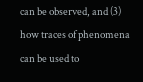can be observed, and (3) how traces of phenomena can be used to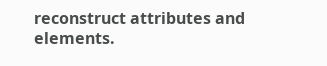reconstruct attributes and elements.